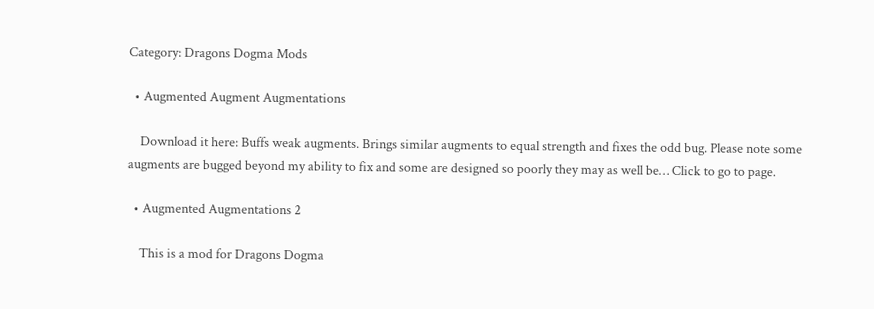Category: Dragons Dogma Mods

  • Augmented Augment Augmentations

    Download it here: Buffs weak augments. Brings similar augments to equal strength and fixes the odd bug. Please note some augments are bugged beyond my ability to fix and some are designed so poorly they may as well be… Click to go to page.

  • Augmented Augmentations 2

    This is a mod for Dragons Dogma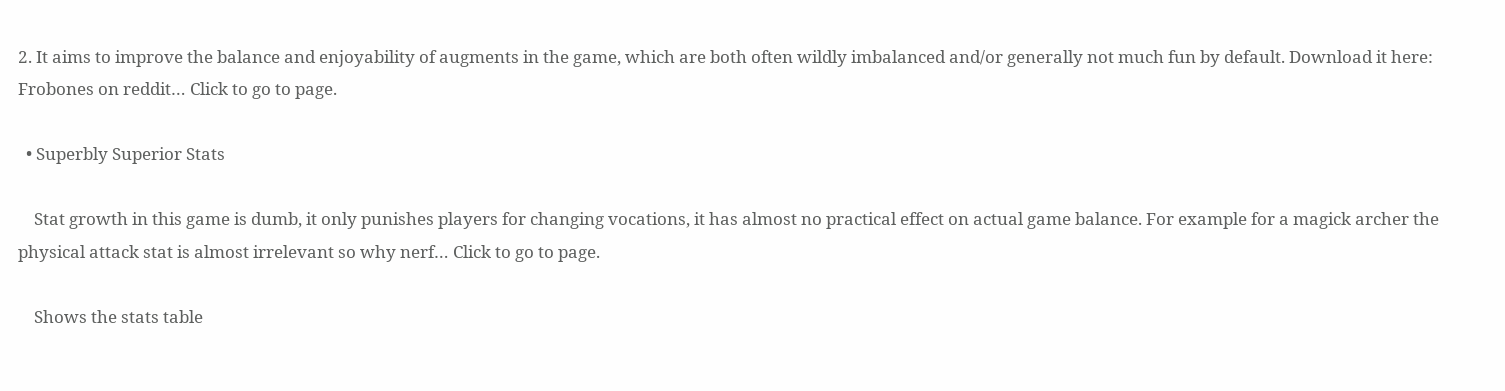2. It aims to improve the balance and enjoyability of augments in the game, which are both often wildly imbalanced and/or generally not much fun by default. Download it here: Frobones on reddit… Click to go to page.

  • Superbly Superior Stats

    Stat growth in this game is dumb, it only punishes players for changing vocations, it has almost no practical effect on actual game balance. For example for a magick archer the physical attack stat is almost irrelevant so why nerf… Click to go to page.

    Shows the stats table